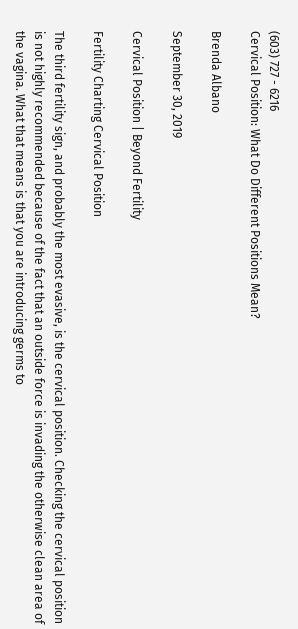(603) 727 - 6216
Cervical Position: What Do Different Positions Mean?

Brenda Albano

September 30, 2019

Cervical Position | Beyond Fertility

Fertility Charting Cervical Position

The third fertility sign, and probably the most evasive, is the cervical position. Checking the cervical position is not highly recommended because of the fact that an outside force is invading the otherwise clean area of the vagina. What that means is that you are introducing germs to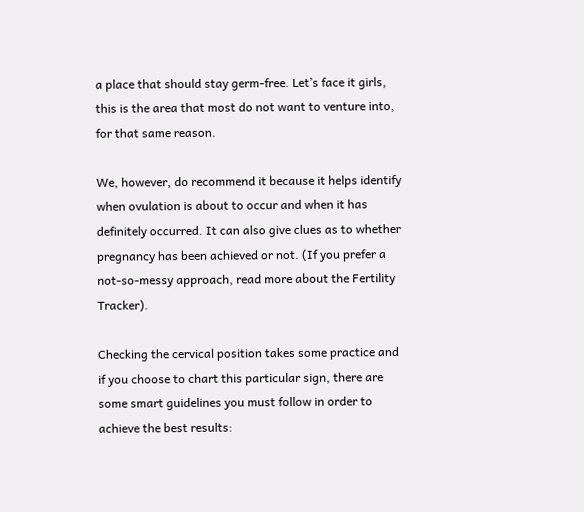a place that should stay germ-free. Let’s face it girls, this is the area that most do not want to venture into, for that same reason.

We, however, do recommend it because it helps identify when ovulation is about to occur and when it has definitely occurred. It can also give clues as to whether pregnancy has been achieved or not. (If you prefer a not-so-messy approach, read more about the Fertility Tracker).

Checking the cervical position takes some practice and if you choose to chart this particular sign, there are some smart guidelines you must follow in order to achieve the best results: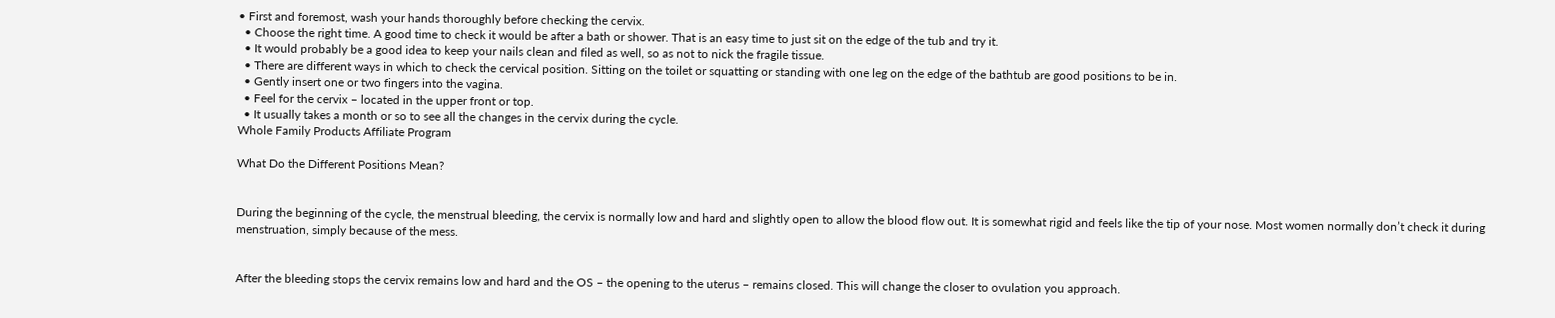• First and foremost, wash your hands thoroughly before checking the cervix.
  • Choose the right time. A good time to check it would be after a bath or shower. That is an easy time to just sit on the edge of the tub and try it.
  • It would probably be a good idea to keep your nails clean and filed as well, so as not to nick the fragile tissue.
  • There are different ways in which to check the cervical position. Sitting on the toilet or squatting or standing with one leg on the edge of the bathtub are good positions to be in.
  • Gently insert one or two fingers into the vagina.
  • Feel for the cervix – located in the upper front or top.
  • It usually takes a month or so to see all the changes in the cervix during the cycle.
Whole Family Products Affiliate Program

What Do the Different Positions Mean?


During the beginning of the cycle, the menstrual bleeding, the cervix is normally low and hard and slightly open to allow the blood flow out. It is somewhat rigid and feels like the tip of your nose. Most women normally don’t check it during menstruation, simply because of the mess.


After the bleeding stops the cervix remains low and hard and the OS – the opening to the uterus – remains closed. This will change the closer to ovulation you approach.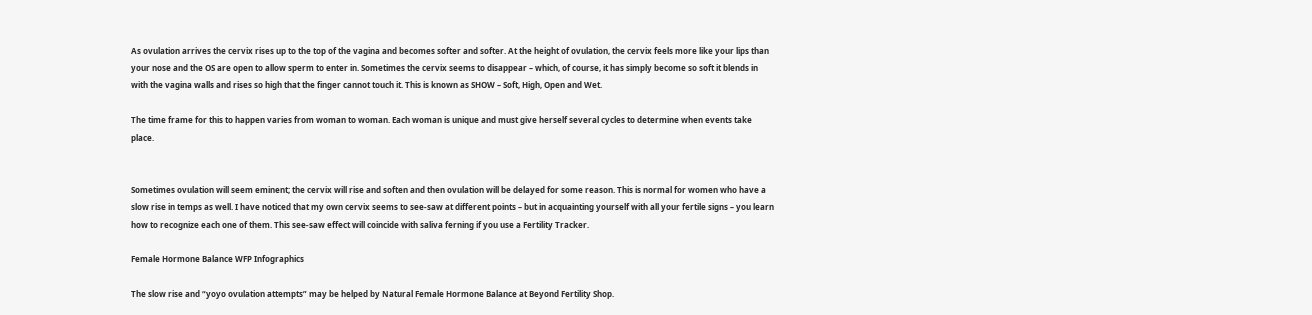As ovulation arrives the cervix rises up to the top of the vagina and becomes softer and softer. At the height of ovulation, the cervix feels more like your lips than your nose and the OS are open to allow sperm to enter in. Sometimes the cervix seems to disappear – which, of course, it has simply become so soft it blends in with the vagina walls and rises so high that the finger cannot touch it. This is known as SHOW – Soft, High, Open and Wet.

The time frame for this to happen varies from woman to woman. Each woman is unique and must give herself several cycles to determine when events take place.


Sometimes ovulation will seem eminent; the cervix will rise and soften and then ovulation will be delayed for some reason. This is normal for women who have a slow rise in temps as well. I have noticed that my own cervix seems to see-saw at different points – but in acquainting yourself with all your fertile signs – you learn how to recognize each one of them. This see-saw effect will coincide with saliva ferning if you use a Fertility Tracker.

Female Hormone Balance WFP Infographics

The slow rise and “yoyo ovulation attempts” may be helped by Natural Female Hormone Balance at Beyond Fertility Shop.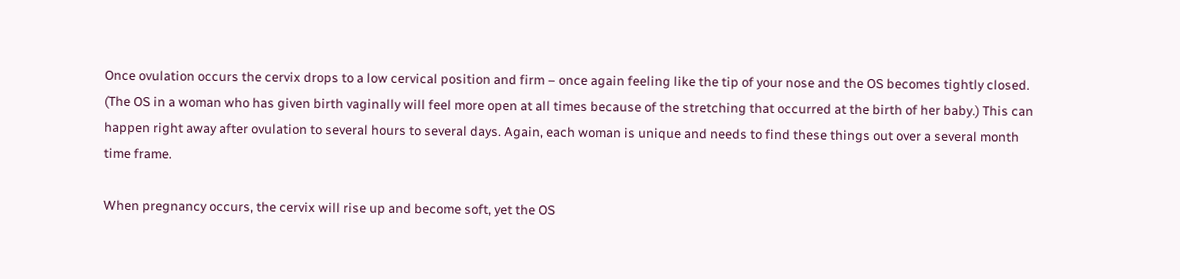Once ovulation occurs the cervix drops to a low cervical position and firm – once again feeling like the tip of your nose and the OS becomes tightly closed. (The OS in a woman who has given birth vaginally will feel more open at all times because of the stretching that occurred at the birth of her baby.) This can happen right away after ovulation to several hours to several days. Again, each woman is unique and needs to find these things out over a several month time frame.

When pregnancy occurs, the cervix will rise up and become soft, yet the OS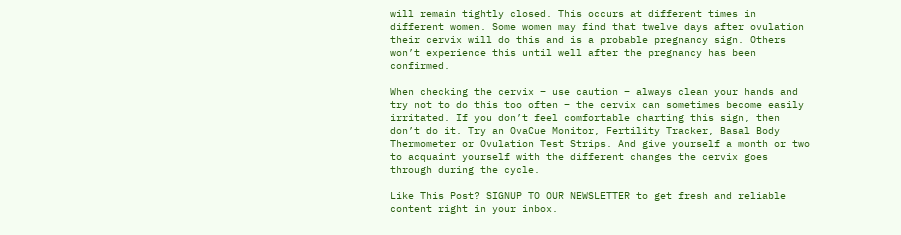will remain tightly closed. This occurs at different times in different women. Some women may find that twelve days after ovulation their cervix will do this and is a probable pregnancy sign. Others won’t experience this until well after the pregnancy has been confirmed.

When checking the cervix – use caution – always clean your hands and try not to do this too often – the cervix can sometimes become easily irritated. If you don’t feel comfortable charting this sign, then don’t do it. Try an OvaCue Monitor, Fertility Tracker, Basal Body Thermometer or Ovulation Test Strips. And give yourself a month or two to acquaint yourself with the different changes the cervix goes through during the cycle.

Like This Post? SIGNUP TO OUR NEWSLETTER to get fresh and reliable content right in your inbox.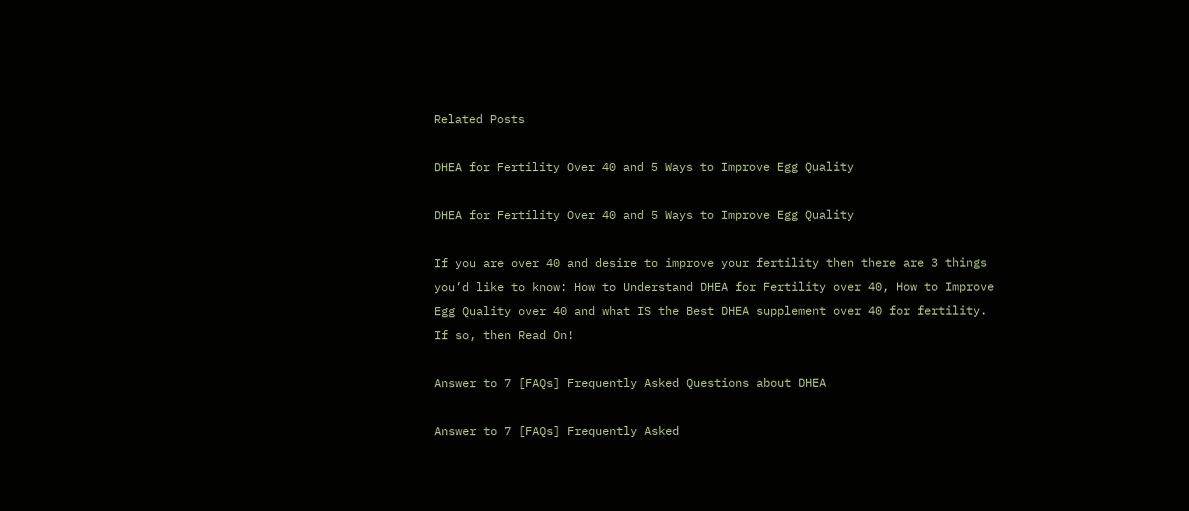Related Posts

DHEA for Fertility Over 40 and 5 Ways to Improve Egg Quality

DHEA for Fertility Over 40 and 5 Ways to Improve Egg Quality

If you are over 40 and desire to improve your fertility then there are 3 things you’d like to know: How to Understand DHEA for Fertility over 40, How to Improve Egg Quality over 40 and what IS the Best DHEA supplement over 40 for fertility. If so, then Read On!

Answer to 7 [FAQs] Frequently Asked Questions about DHEA

Answer to 7 [FAQs] Frequently Asked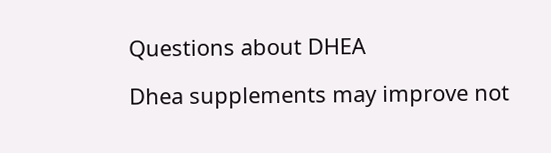Questions about DHEA

Dhea supplements may improve not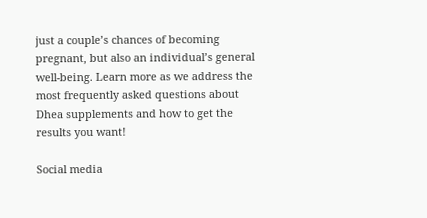just a couple’s chances of becoming pregnant, but also an individual’s general well-being. Learn more as we address the most frequently asked questions about Dhea supplements and how to get the results you want!

Social media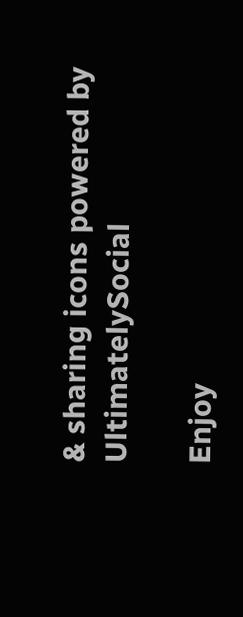& sharing icons powered by UltimatelySocial

Enjoy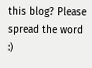this blog? Please spread the word :)